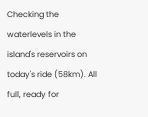Checking the waterlevels in the island's reservoirs on today's ride (58km). All full, ready for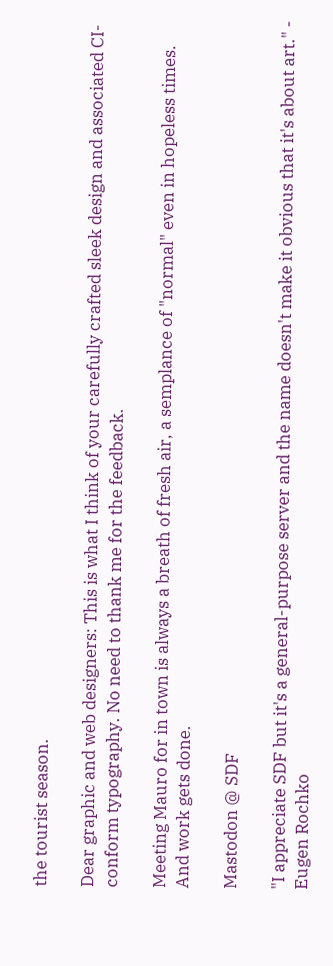the tourist season.

Dear graphic and web designers: This is what I think of your carefully crafted sleek design and associated CI-conform typography. No need to thank me for the feedback.

Meeting Mauro for in town is always a breath of fresh air, a semplance of "normal" even in hopeless times. And work gets done.

Mastodon @ SDF

"I appreciate SDF but it's a general-purpose server and the name doesn't make it obvious that it's about art." - Eugen Rochko